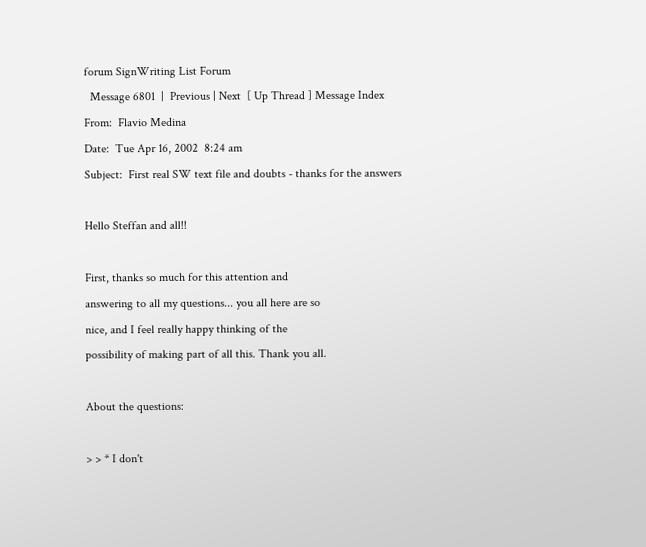forum SignWriting List Forum
  Message 6801  |  Previous | Next  [ Up Thread ] Message Index
From:  Flavio Medina
Date:  Tue Apr 16, 2002  8:24 am
Subject:  First real SW text file and doubts - thanks for the answers

Hello Steffan and all!!

First, thanks so much for this attention and
answering to all my questions... you all here are so
nice, and I feel really happy thinking of the
possibility of making part of all this. Thank you all.

About the questions:

> > * I don't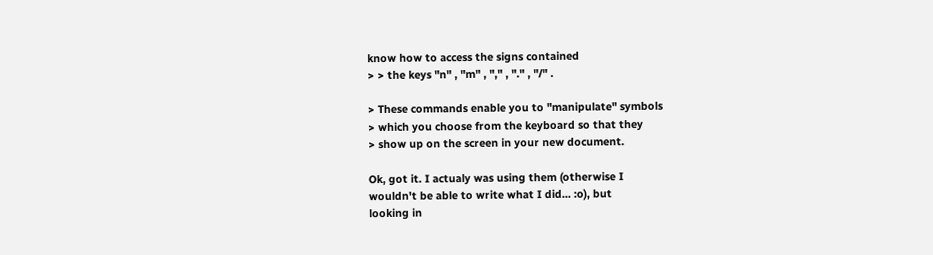know how to access the signs contained
> > the keys "n" , "m" , "," , "." , "/" .

> These commands enable you to "manipulate" symbols
> which you choose from the keyboard so that they
> show up on the screen in your new document.

Ok, got it. I actualy was using them (otherwise I
wouldn't be able to write what I did... :o), but
looking in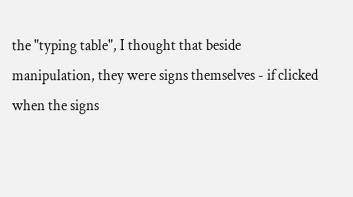the "typing table", I thought that beside
manipulation, they were signs themselves - if clicked
when the signs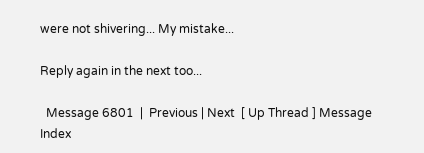were not shivering... My mistake...

Reply again in the next too...

  Message 6801  |  Previous | Next  [ Up Thread ] Message Index